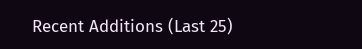Recent Additions (Last 25)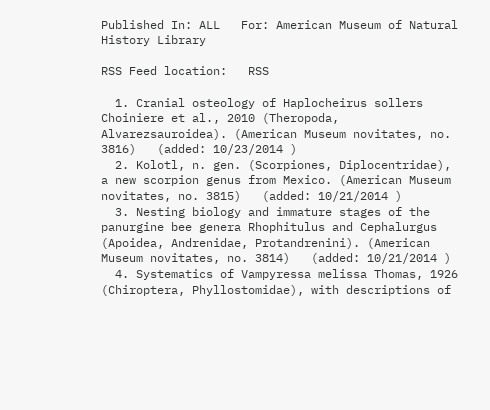Published In: ALL   For: American Museum of Natural History Library

RSS Feed location:   RSS

  1. Cranial osteology of Haplocheirus sollers Choiniere et al., 2010 (Theropoda, Alvarezsauroidea). (American Museum novitates, no. 3816)   (added: 10/23/2014 )
  2. Kolotl, n. gen. (Scorpiones, Diplocentridae), a new scorpion genus from Mexico. (American Museum novitates, no. 3815)   (added: 10/21/2014 )
  3. Nesting biology and immature stages of the panurgine bee genera Rhophitulus and Cephalurgus (Apoidea, Andrenidae, Protandrenini). (American Museum novitates, no. 3814)   (added: 10/21/2014 )
  4. Systematics of Vampyressa melissa Thomas, 1926 (Chiroptera, Phyllostomidae), with descriptions of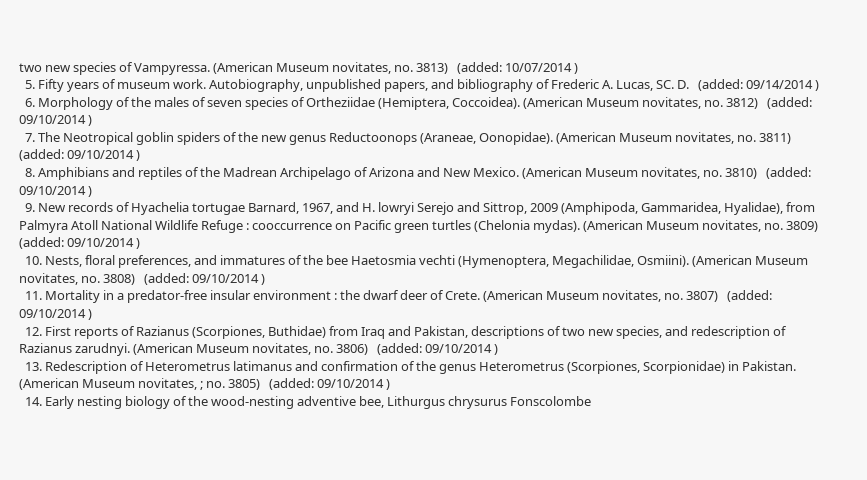two new species of Vampyressa. (American Museum novitates, no. 3813)   (added: 10/07/2014 )
  5. Fifty years of museum work. Autobiography, unpublished papers, and bibliography of Frederic A. Lucas, SC. D.   (added: 09/14/2014 )
  6. Morphology of the males of seven species of Ortheziidae (Hemiptera, Coccoidea). (American Museum novitates, no. 3812)   (added: 09/10/2014 )
  7. The Neotropical goblin spiders of the new genus Reductoonops (Araneae, Oonopidae). (American Museum novitates, no. 3811)   (added: 09/10/2014 )
  8. Amphibians and reptiles of the Madrean Archipelago of Arizona and New Mexico. (American Museum novitates, no. 3810)   (added: 09/10/2014 )
  9. New records of Hyachelia tortugae Barnard, 1967, and H. lowryi Serejo and Sittrop, 2009 (Amphipoda, Gammaridea, Hyalidae), from Palmyra Atoll National Wildlife Refuge : cooccurrence on Pacific green turtles (Chelonia mydas). (American Museum novitates, no. 3809)   (added: 09/10/2014 )
  10. Nests, floral preferences, and immatures of the bee Haetosmia vechti (Hymenoptera, Megachilidae, Osmiini). (American Museum novitates, no. 3808)   (added: 09/10/2014 )
  11. Mortality in a predator-free insular environment : the dwarf deer of Crete. (American Museum novitates, no. 3807)   (added: 09/10/2014 )
  12. First reports of Razianus (Scorpiones, Buthidae) from Iraq and Pakistan, descriptions of two new species, and redescription of Razianus zarudnyi. (American Museum novitates, no. 3806)   (added: 09/10/2014 )
  13. Redescription of Heterometrus latimanus and confirmation of the genus Heterometrus (Scorpiones, Scorpionidae) in Pakistan. (American Museum novitates, ; no. 3805)   (added: 09/10/2014 )
  14. Early nesting biology of the wood-nesting adventive bee, Lithurgus chrysurus Fonscolombe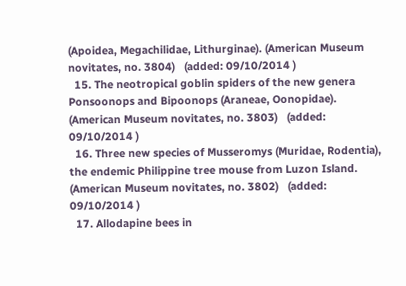(Apoidea, Megachilidae, Lithurginae). (American Museum novitates, no. 3804)   (added: 09/10/2014 )
  15. The neotropical goblin spiders of the new genera Ponsoonops and Bipoonops (Araneae, Oonopidae). (American Museum novitates, no. 3803)   (added: 09/10/2014 )
  16. Three new species of Musseromys (Muridae, Rodentia), the endemic Philippine tree mouse from Luzon Island. (American Museum novitates, no. 3802)   (added: 09/10/2014 )
  17. Allodapine bees in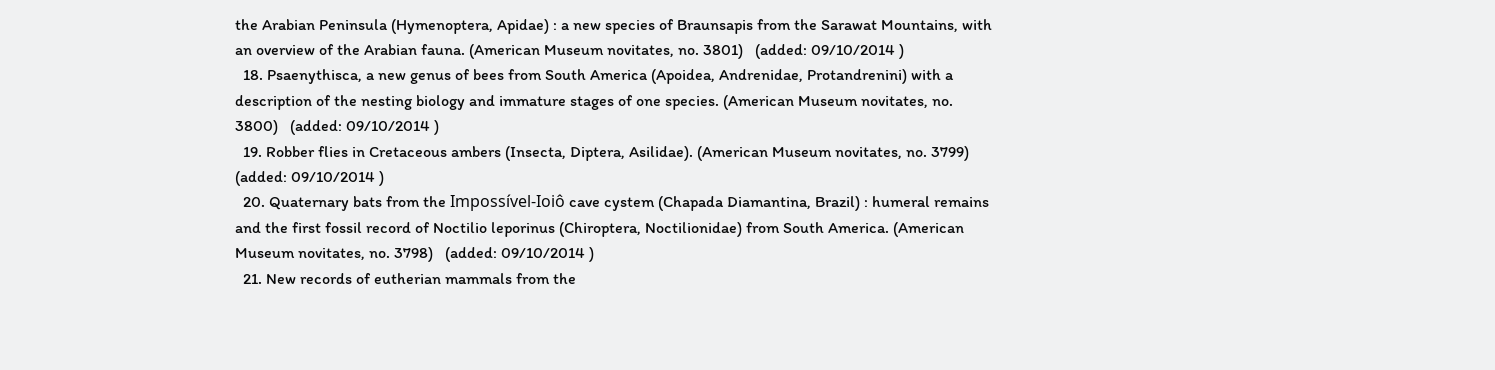the Arabian Peninsula (Hymenoptera, Apidae) : a new species of Braunsapis from the Sarawat Mountains, with an overview of the Arabian fauna. (American Museum novitates, no. 3801)   (added: 09/10/2014 )
  18. Psaenythisca, a new genus of bees from South America (Apoidea, Andrenidae, Protandrenini) with a description of the nesting biology and immature stages of one species. (American Museum novitates, no. 3800)   (added: 09/10/2014 )
  19. Robber flies in Cretaceous ambers (Insecta, Diptera, Asilidae). (American Museum novitates, no. 3799)   (added: 09/10/2014 )
  20. Quaternary bats from the Impossível-Ioiô cave cystem (Chapada Diamantina, Brazil) : humeral remains and the first fossil record of Noctilio leporinus (Chiroptera, Noctilionidae) from South America. (American Museum novitates, no. 3798)   (added: 09/10/2014 )
  21. New records of eutherian mammals from the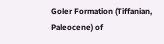Goler Formation (Tiffanian, Paleocene) of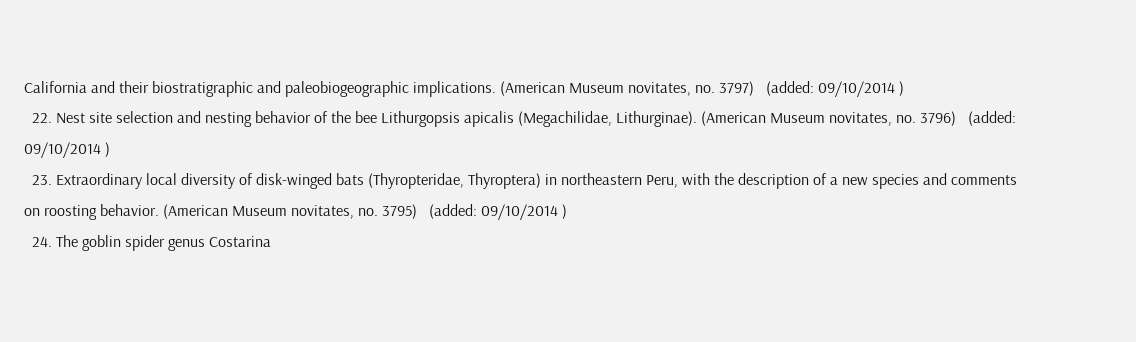California and their biostratigraphic and paleobiogeographic implications. (American Museum novitates, no. 3797)   (added: 09/10/2014 )
  22. Nest site selection and nesting behavior of the bee Lithurgopsis apicalis (Megachilidae, Lithurginae). (American Museum novitates, no. 3796)   (added: 09/10/2014 )
  23. Extraordinary local diversity of disk-winged bats (Thyropteridae, Thyroptera) in northeastern Peru, with the description of a new species and comments on roosting behavior. (American Museum novitates, no. 3795)   (added: 09/10/2014 )
  24. The goblin spider genus Costarina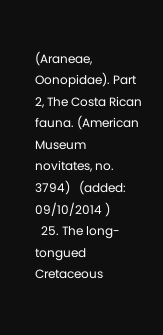(Araneae, Oonopidae). Part 2, The Costa Rican fauna. (American Museum novitates, no. 3794)   (added: 09/10/2014 )
  25. The long-tongued Cretaceous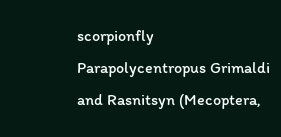scorpionfly Parapolycentropus Grimaldi and Rasnitsyn (Mecoptera,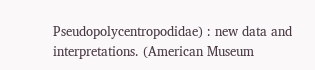Pseudopolycentropodidae) : new data and interpretations. (American Museum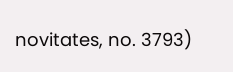novitates, no. 3793)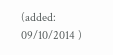(added: 09/10/2014 )